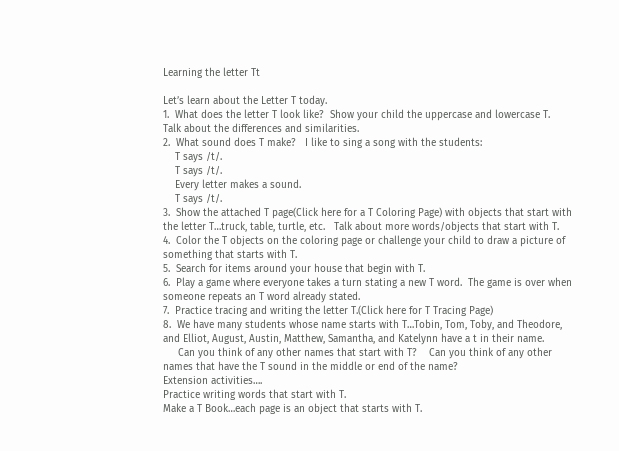Learning the letter Tt

Let’s learn about the Letter T today.
1.  What does the letter T look like?  Show your child the uppercase and lowercase T.   Talk about the differences and similarities.
2.  What sound does T make?   I like to sing a song with the students:
    T says /t/.
    T says /t/.
    Every letter makes a sound.
    T says /t/.
3.  Show the attached T page(Click here for a T Coloring Page) with objects that start with the letter T…truck, table, turtle, etc.   Talk about more words/objects that start with T.
4.  Color the T objects on the coloring page or challenge your child to draw a picture of something that starts with T.
5.  Search for items around your house that begin with T.
6.  Play a game where everyone takes a turn stating a new T word.  The game is over when someone repeats an T word already stated.
7.  Practice tracing and writing the letter T.(Click here for T Tracing Page)
8.  We have many students whose name starts with T…Tobin, Tom, Toby, and Theodore, and Elliot, August, Austin, Matthew, Samantha, and Katelynn have a t in their name.
     Can you think of any other names that start with T?    Can you think of any other names that have the T sound in the middle or end of the name?
Extension activities….
Practice writing words that start with T.
Make a T Book…each page is an object that starts with T.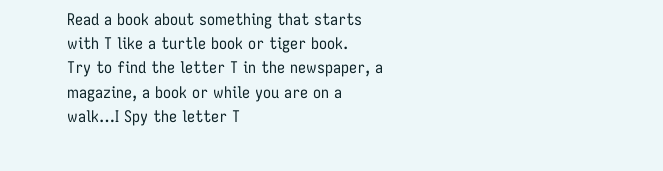Read a book about something that starts with T like a turtle book or tiger book.
Try to find the letter T in the newspaper, a magazine, a book or while you are on a walk…I Spy the letter T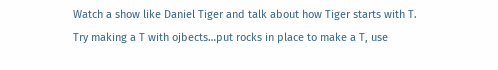Watch a show like Daniel Tiger and talk about how Tiger starts with T.
Try making a T with ojbects…put rocks in place to make a T, use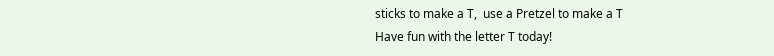sticks to make a T,  use a Pretzel to make a T
Have fun with the letter T today!